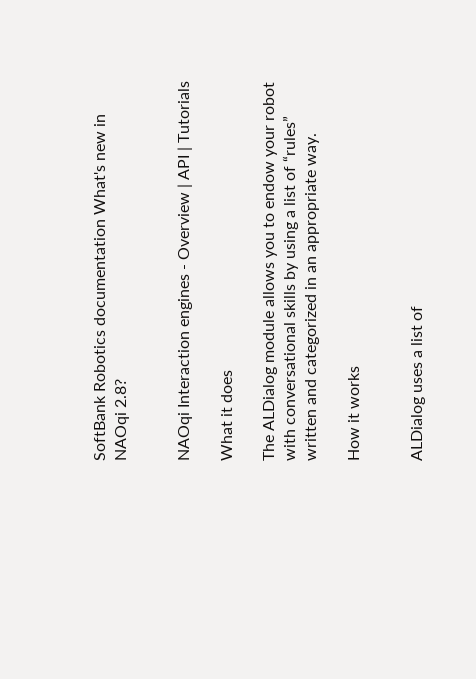SoftBank Robotics documentation What's new in NAOqi 2.8?


NAOqi Interaction engines - Overview | API | Tutorials

What it does

The ALDialog module allows you to endow your robot with conversational skills by using a list of “rules” written and categorized in an appropriate way.

How it works


ALDialog uses a list of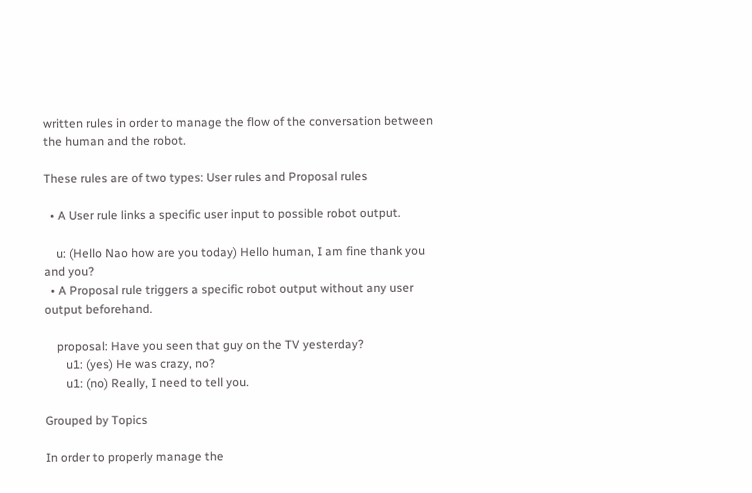written rules in order to manage the flow of the conversation between the human and the robot.

These rules are of two types: User rules and Proposal rules

  • A User rule links a specific user input to possible robot output.

    u: (Hello Nao how are you today) Hello human, I am fine thank you and you?
  • A Proposal rule triggers a specific robot output without any user output beforehand.

    proposal: Have you seen that guy on the TV yesterday?
       u1: (yes) He was crazy, no?
       u1: (no) Really, I need to tell you.

Grouped by Topics

In order to properly manage the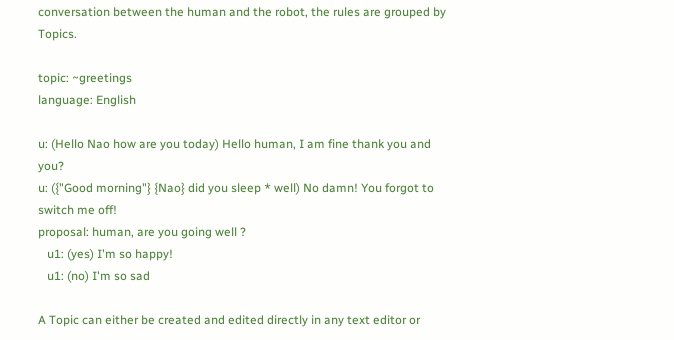conversation between the human and the robot, the rules are grouped by Topics.

topic: ~greetings
language: English

u: (Hello Nao how are you today) Hello human, I am fine thank you and you?
u: ({"Good morning"} {Nao} did you sleep * well) No damn! You forgot to switch me off!
proposal: human, are you going well ?
   u1: (yes) I'm so happy!
   u1: (no) I'm so sad

A Topic can either be created and edited directly in any text editor or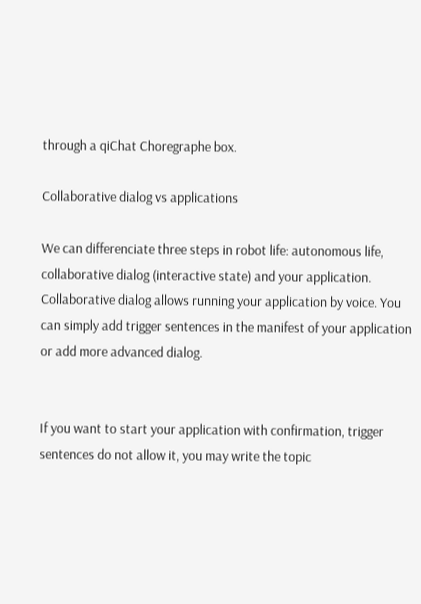through a qiChat Choregraphe box.

Collaborative dialog vs applications

We can differenciate three steps in robot life: autonomous life, collaborative dialog (interactive state) and your application. Collaborative dialog allows running your application by voice. You can simply add trigger sentences in the manifest of your application or add more advanced dialog.


If you want to start your application with confirmation, trigger sentences do not allow it, you may write the topic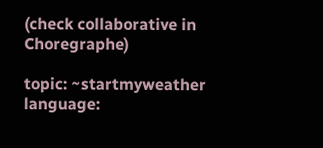(check collaborative in Choregraphe)

topic: ~startmyweather
language: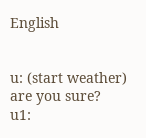English


u: (start weather) are you sure?
u1: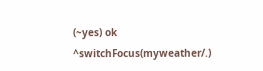(~yes) ok ^switchFocus(myweather/.)